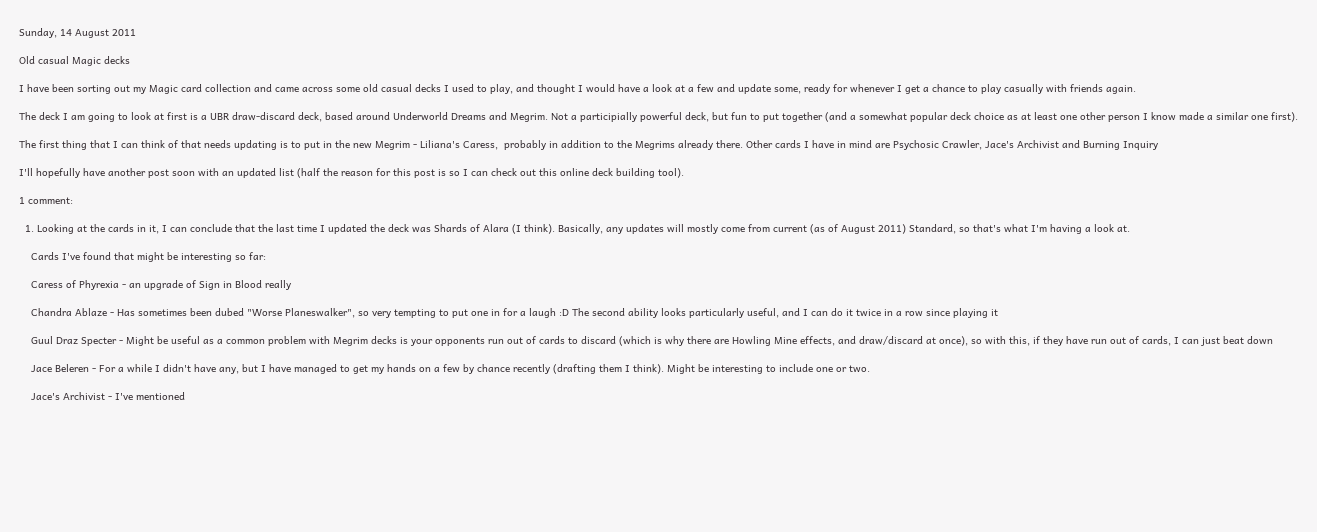Sunday, 14 August 2011

Old casual Magic decks

I have been sorting out my Magic card collection and came across some old casual decks I used to play, and thought I would have a look at a few and update some, ready for whenever I get a chance to play casually with friends again.

The deck I am going to look at first is a UBR draw-discard deck, based around Underworld Dreams and Megrim. Not a participially powerful deck, but fun to put together (and a somewhat popular deck choice as at least one other person I know made a similar one first).

The first thing that I can think of that needs updating is to put in the new Megrim - Liliana's Caress,  probably in addition to the Megrims already there. Other cards I have in mind are Psychosic Crawler, Jace's Archivist and Burning Inquiry

I'll hopefully have another post soon with an updated list (half the reason for this post is so I can check out this online deck building tool).

1 comment:

  1. Looking at the cards in it, I can conclude that the last time I updated the deck was Shards of Alara (I think). Basically, any updates will mostly come from current (as of August 2011) Standard, so that's what I'm having a look at.

    Cards I've found that might be interesting so far:

    Caress of Phyrexia - an upgrade of Sign in Blood really

    Chandra Ablaze - Has sometimes been dubed "Worse Planeswalker", so very tempting to put one in for a laugh :D The second ability looks particularly useful, and I can do it twice in a row since playing it

    Guul Draz Specter - Might be useful as a common problem with Megrim decks is your opponents run out of cards to discard (which is why there are Howling Mine effects, and draw/discard at once), so with this, if they have run out of cards, I can just beat down

    Jace Beleren - For a while I didn't have any, but I have managed to get my hands on a few by chance recently (drafting them I think). Might be interesting to include one or two.

    Jace's Archivist - I've mentioned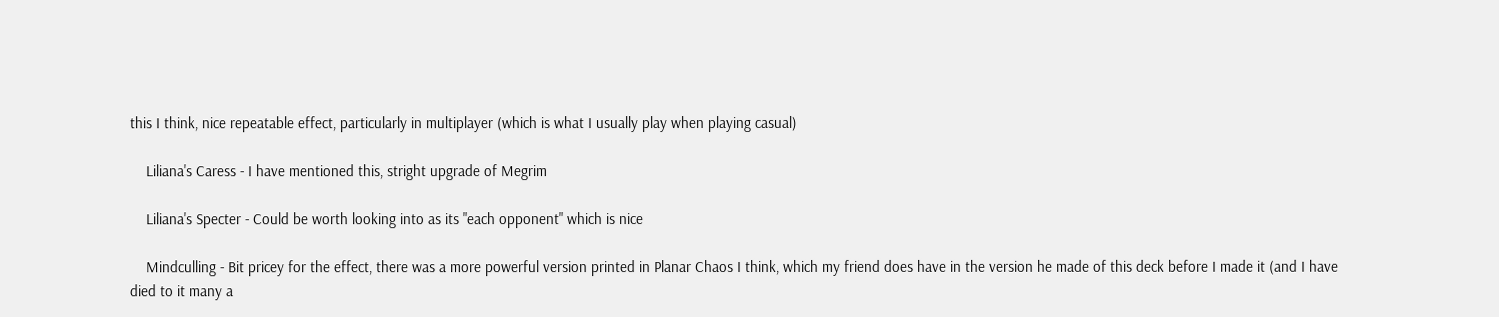this I think, nice repeatable effect, particularly in multiplayer (which is what I usually play when playing casual)

    Liliana's Caress - I have mentioned this, stright upgrade of Megrim

    Liliana's Specter - Could be worth looking into as its "each opponent" which is nice

    Mindculling - Bit pricey for the effect, there was a more powerful version printed in Planar Chaos I think, which my friend does have in the version he made of this deck before I made it (and I have died to it many a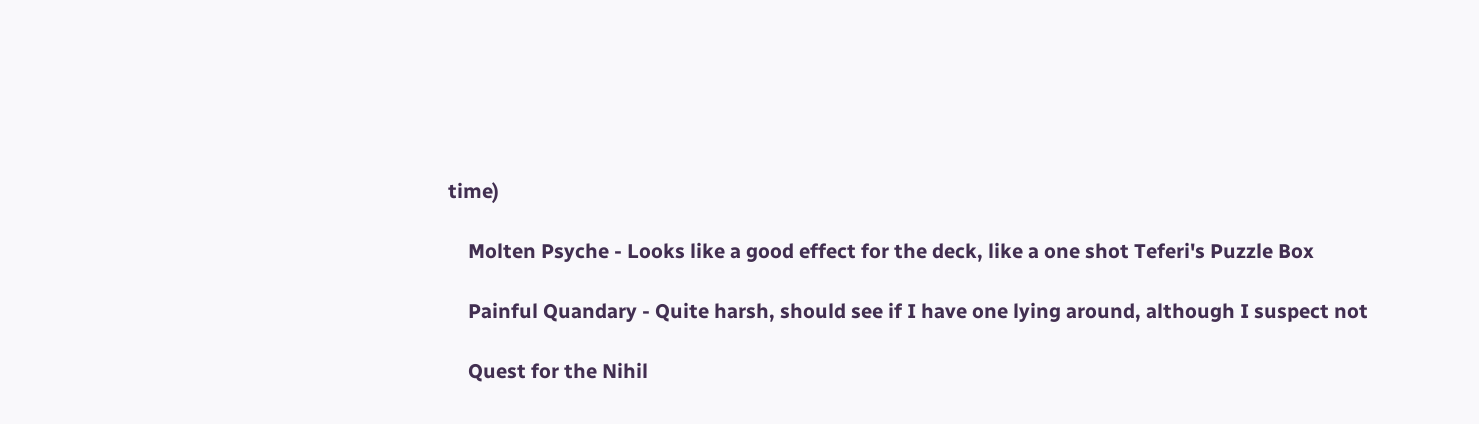time)

    Molten Psyche - Looks like a good effect for the deck, like a one shot Teferi's Puzzle Box

    Painful Quandary - Quite harsh, should see if I have one lying around, although I suspect not

    Quest for the Nihil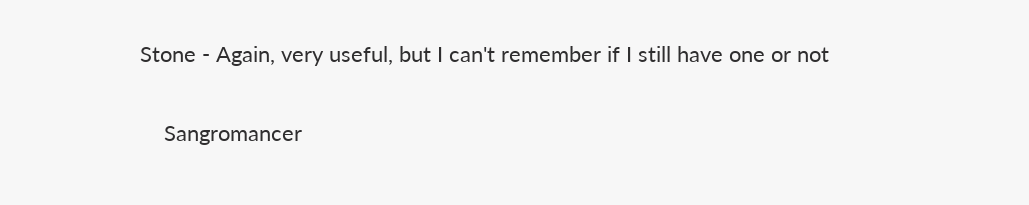Stone - Again, very useful, but I can't remember if I still have one or not

    Sangromancer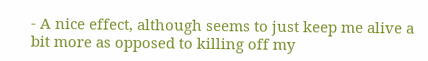- A nice effect, although seems to just keep me alive a bit more as opposed to killing off my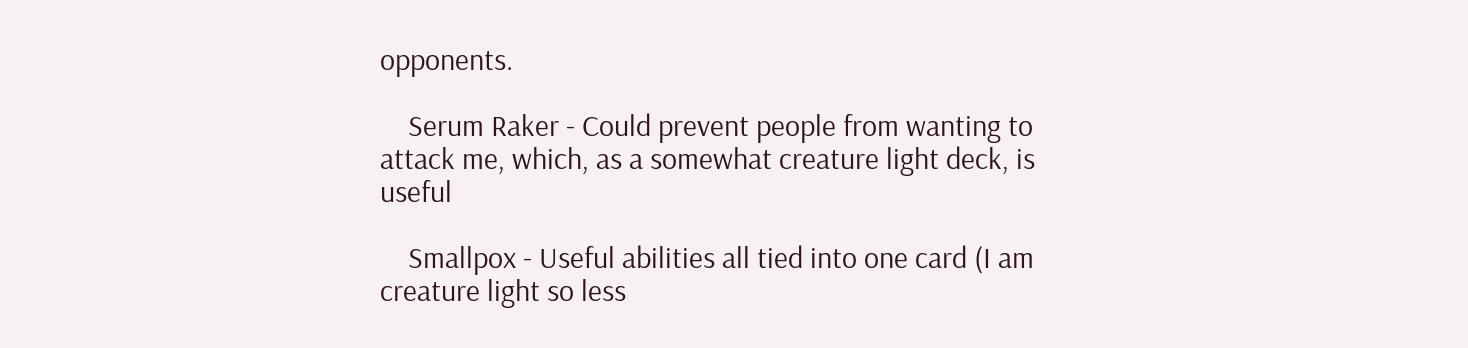opponents.

    Serum Raker - Could prevent people from wanting to attack me, which, as a somewhat creature light deck, is useful

    Smallpox - Useful abilities all tied into one card (I am creature light so less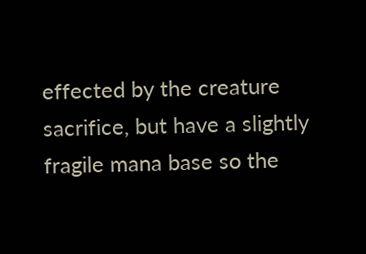effected by the creature sacrifice, but have a slightly fragile mana base so the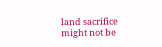land sacrifice might not be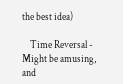the best idea)

    Time Reversal - Might be amusing, and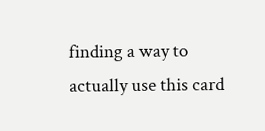finding a way to actually use this card